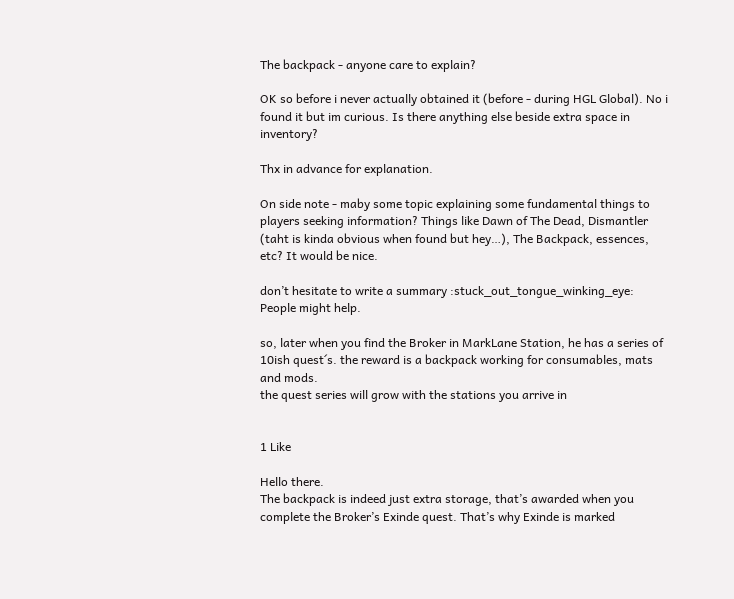The backpack - anyone care to explain?

OK so before i never actually obtained it (before - during HGL Global). No i found it but im curious. Is there anything else beside extra space in inventory?

Thx in advance for explanation.

On side note - maby some topic explaining some fundamental things to players seeking information? Things like Dawn of The Dead, Dismantler (taht is kinda obvious when found but hey…), The Backpack, essences, etc? It would be nice.

don’t hesitate to write a summary :stuck_out_tongue_winking_eye:
People might help.

so, later when you find the Broker in MarkLane Station, he has a series of 10ish quest´s. the reward is a backpack working for consumables, mats and mods.
the quest series will grow with the stations you arrive in


1 Like

Hello there.
The backpack is indeed just extra storage, that’s awarded when you complete the Broker’s Exinde quest. That’s why Exinde is marked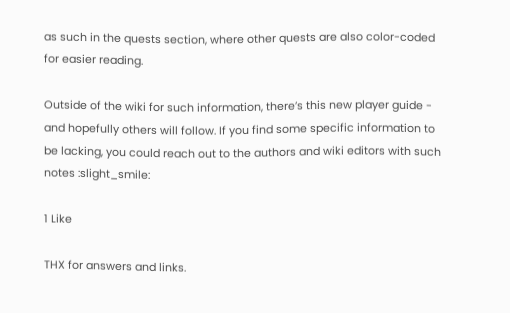as such in the quests section, where other quests are also color-coded for easier reading.

Outside of the wiki for such information, there’s this new player guide - and hopefully others will follow. If you find some specific information to be lacking, you could reach out to the authors and wiki editors with such notes :slight_smile:

1 Like

THX for answers and links.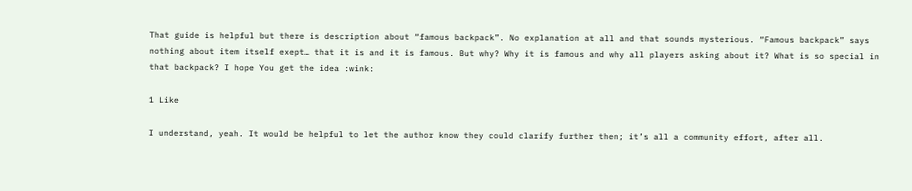That guide is helpful but there is description about “famous backpack”. No explanation at all and that sounds mysterious. “Famous backpack” says nothing about item itself exept… that it is and it is famous. But why? Why it is famous and why all players asking about it? What is so special in that backpack? I hope You get the idea :wink:

1 Like

I understand, yeah. It would be helpful to let the author know they could clarify further then; it’s all a community effort, after all.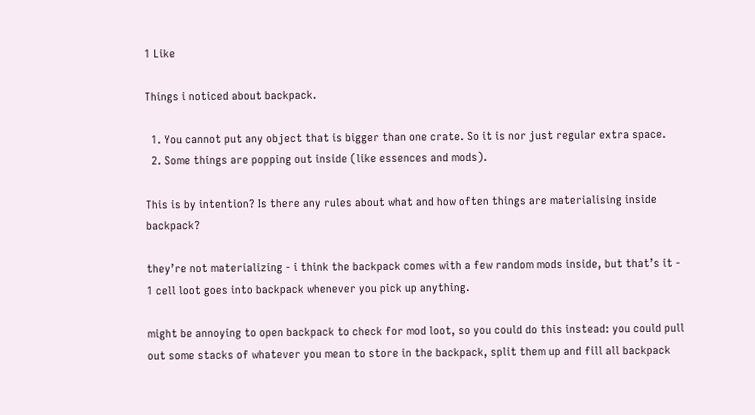1 Like

Things i noticed about backpack.

  1. You cannot put any object that is bigger than one crate. So it is nor just regular extra space.
  2. Some things are popping out inside (like essences and mods).

This is by intention? Is there any rules about what and how often things are materialising inside backpack?

they’re not materializing - i think the backpack comes with a few random mods inside, but that’s it - 1 cell loot goes into backpack whenever you pick up anything.

might be annoying to open backpack to check for mod loot, so you could do this instead: you could pull out some stacks of whatever you mean to store in the backpack, split them up and fill all backpack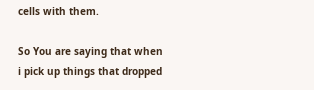cells with them.

So You are saying that when i pick up things that dropped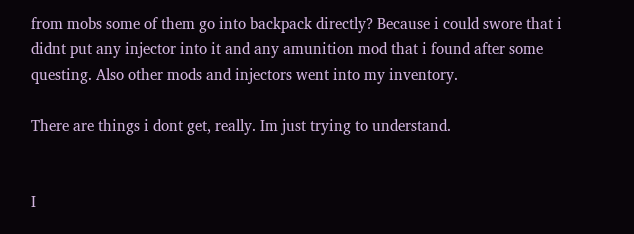from mobs some of them go into backpack directly? Because i could swore that i didnt put any injector into it and any amunition mod that i found after some questing. Also other mods and injectors went into my inventory.

There are things i dont get, really. Im just trying to understand.


I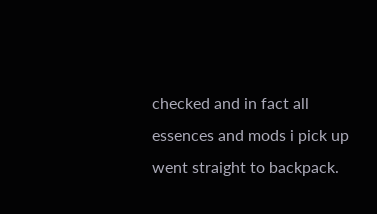checked and in fact all essences and mods i pick up went straight to backpack.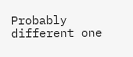Probably different one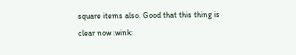square items also. Good that this thing is clear now :wink: